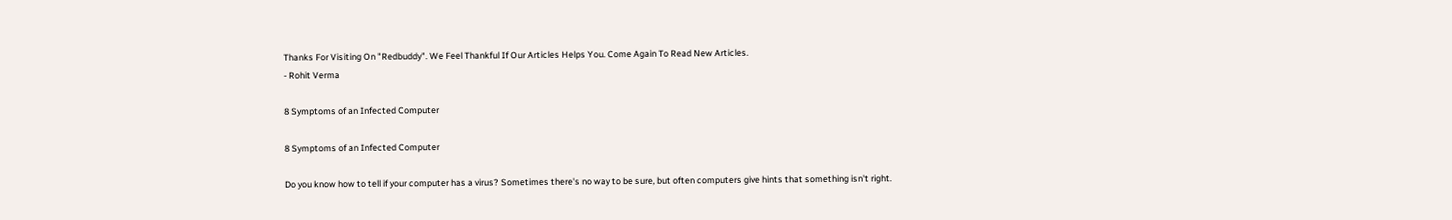Thanks For Visiting On "Redbuddy". We Feel Thankful If Our Articles Helps You. Come Again To Read New Articles.
- Rohit Verma

8 Symptoms of an Infected Computer

8 Symptoms of an Infected Computer

Do you know how to tell if your computer has a virus? Sometimes there's no way to be sure, but often computers give hints that something isn't right.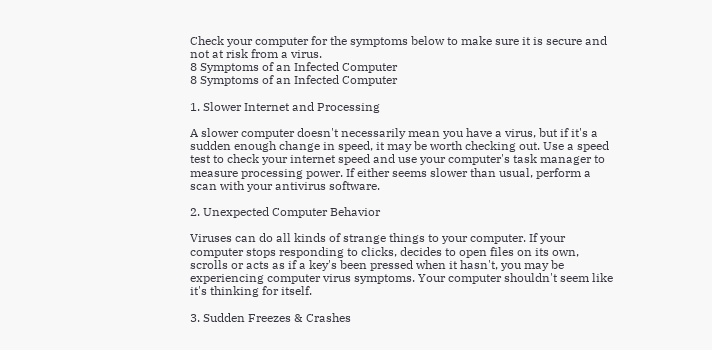Check your computer for the symptoms below to make sure it is secure and not at risk from a virus.
8 Symptoms of an Infected Computer
8 Symptoms of an Infected Computer

1. Slower Internet and Processing

A slower computer doesn't necessarily mean you have a virus, but if it's a sudden enough change in speed, it may be worth checking out. Use a speed test to check your internet speed and use your computer's task manager to measure processing power. If either seems slower than usual, perform a scan with your antivirus software.

2. Unexpected Computer Behavior

Viruses can do all kinds of strange things to your computer. If your computer stops responding to clicks, decides to open files on its own, scrolls or acts as if a key's been pressed when it hasn't, you may be experiencing computer virus symptoms. Your computer shouldn't seem like it's thinking for itself.

3. Sudden Freezes & Crashes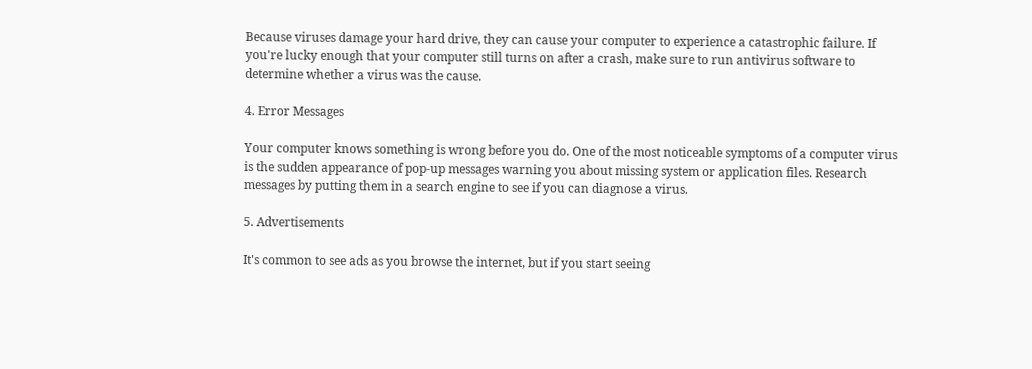Because viruses damage your hard drive, they can cause your computer to experience a catastrophic failure. If you're lucky enough that your computer still turns on after a crash, make sure to run antivirus software to determine whether a virus was the cause.

4. Error Messages

Your computer knows something is wrong before you do. One of the most noticeable symptoms of a computer virus is the sudden appearance of pop-up messages warning you about missing system or application files. Research messages by putting them in a search engine to see if you can diagnose a virus.

5. Advertisements

It's common to see ads as you browse the internet, but if you start seeing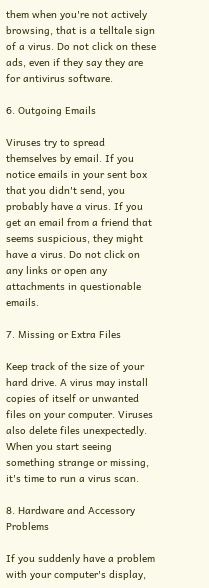them when you're not actively browsing, that is a telltale sign of a virus. Do not click on these ads, even if they say they are for antivirus software.

6. Outgoing Emails

Viruses try to spread themselves by email. If you notice emails in your sent box that you didn't send, you probably have a virus. If you get an email from a friend that seems suspicious, they might have a virus. Do not click on any links or open any attachments in questionable emails.

7. Missing or Extra Files

Keep track of the size of your hard drive. A virus may install copies of itself or unwanted files on your computer. Viruses also delete files unexpectedly. When you start seeing something strange or missing, it's time to run a virus scan.

8. Hardware and Accessory Problems

If you suddenly have a problem with your computer's display,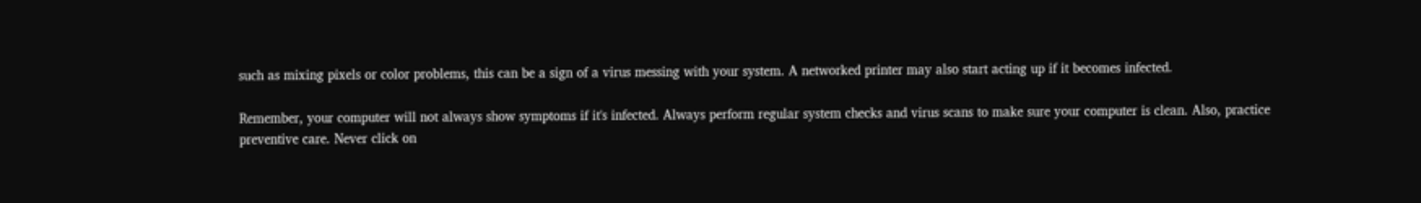such as mixing pixels or color problems, this can be a sign of a virus messing with your system. A networked printer may also start acting up if it becomes infected.

Remember, your computer will not always show symptoms if it's infected. Always perform regular system checks and virus scans to make sure your computer is clean. Also, practice preventive care. Never click on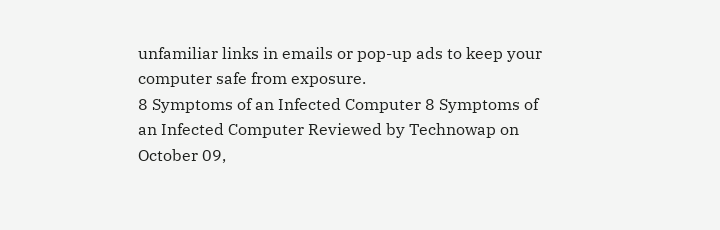unfamiliar links in emails or pop-up ads to keep your computer safe from exposure.
8 Symptoms of an Infected Computer 8 Symptoms of an Infected Computer Reviewed by Technowap on October 09,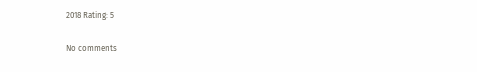2018 Rating: 5

No comments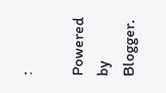:

Powered by Blogger.